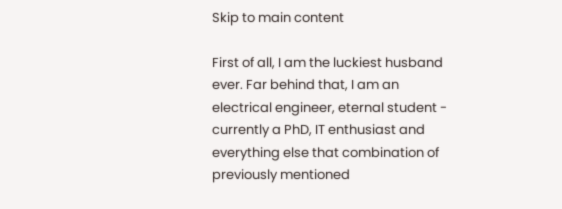Skip to main content

First of all, I am the luckiest husband ever. Far behind that, I am an electrical engineer, eternal student - currently a PhD, IT enthusiast and everything else that combination of previously mentioned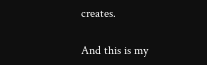creates.

And this is my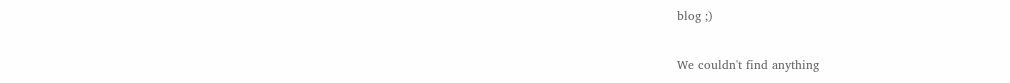blog ;)

We couldn't find anything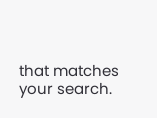that matches your search.